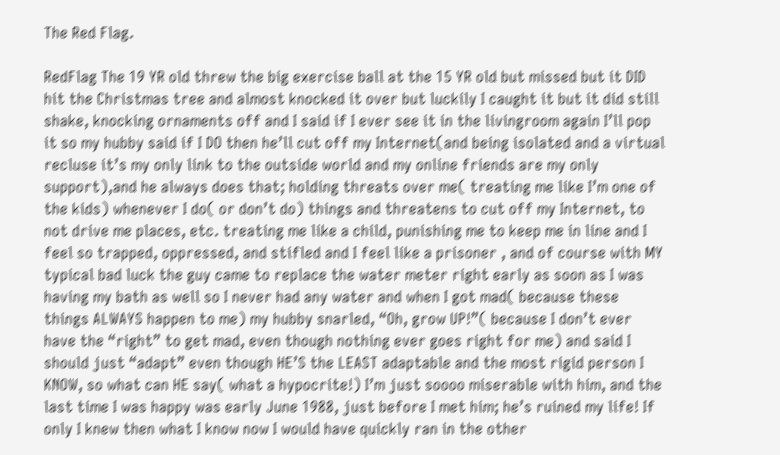The Red Flag.

RedFlag The 19 YR old threw the big exercise ball at the 15 YR old but missed but it DID hit the Christmas tree and almost knocked it over but luckily I caught it but it did still shake, knocking ornaments off and I said if I ever see it in the livingroom again I’ll pop it so my hubby said if I DO then he’ll cut off my Internet(and being isolated and a virtual recluse it’s my only link to the outside world and my online friends are my only support),and he always does that; holding threats over me( treating me like I’m one of the kids) whenever I do( or don’t do) things and threatens to cut off my Internet, to not drive me places, etc. treating me like a child, punishing me to keep me in line and I feel so trapped, oppressed, and stifled and I feel like a prisoner , and of course with MY typical bad luck the guy came to replace the water meter right early as soon as I was having my bath as well so I never had any water and when I got mad( because these things ALWAYS happen to me) my hubby snarled, “Oh, grow UP!”( because I don’t ever have the “right” to get mad, even though nothing ever goes right for me) and said I should just “adapt” even though HE’S the LEAST adaptable and the most rigid person I KNOW, so what can HE say( what a hypocrite!) I’m just soooo miserable with him, and the last time I was happy was early June 1988, just before I met him; he’s ruined my life! If only I knew then what I know now I would have quickly ran in the other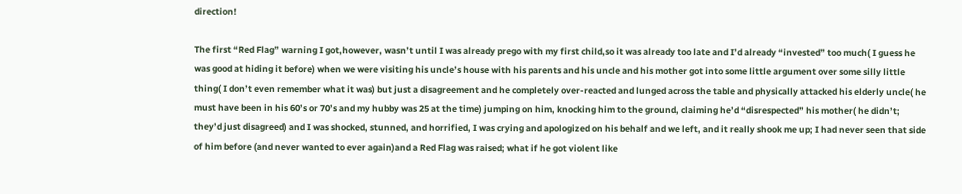direction!

The first “Red Flag” warning I got,however, wasn’t until I was already prego with my first child,so it was already too late and I’d already “invested” too much( I guess he was good at hiding it before) when we were visiting his uncle’s house with his parents and his uncle and his mother got into some little argument over some silly little thing( I don’t even remember what it was) but just a disagreement and he completely over-reacted and lunged across the table and physically attacked his elderly uncle( he must have been in his 60’s or 70’s and my hubby was 25 at the time) jumping on him, knocking him to the ground, claiming he’d “disrespected” his mother( he didn’t; they’d just disagreed) and I was shocked, stunned, and horrified, I was crying and apologized on his behalf and we left, and it really shook me up; I had never seen that side of him before (and never wanted to ever again)and a Red Flag was raised; what if he got violent like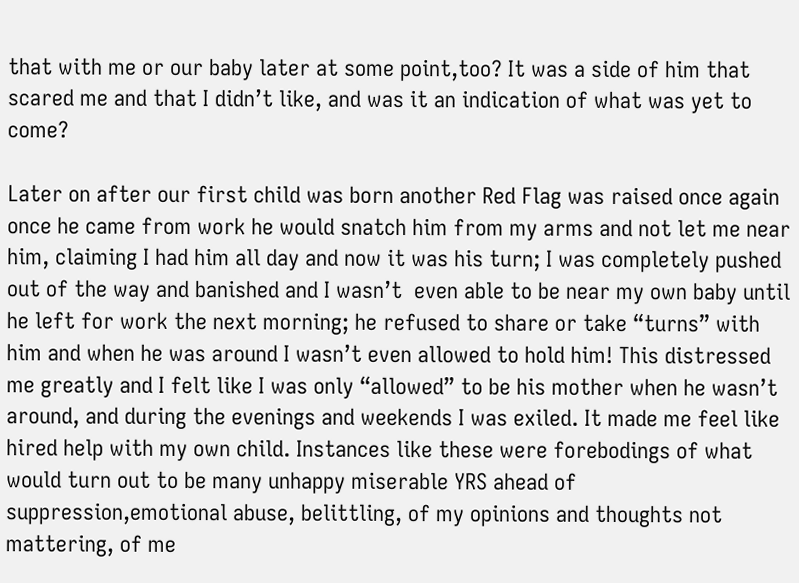that with me or our baby later at some point,too? It was a side of him that scared me and that I didn’t like, and was it an indication of what was yet to come?

Later on after our first child was born another Red Flag was raised once again once he came from work he would snatch him from my arms and not let me near him, claiming I had him all day and now it was his turn; I was completely pushed out of the way and banished and I wasn’t  even able to be near my own baby until he left for work the next morning; he refused to share or take “turns” with him and when he was around I wasn’t even allowed to hold him! This distressed me greatly and I felt like I was only “allowed” to be his mother when he wasn’t around, and during the evenings and weekends I was exiled. It made me feel like hired help with my own child. Instances like these were forebodings of what would turn out to be many unhappy miserable YRS ahead of  suppression,emotional abuse, belittling, of my opinions and thoughts not mattering, of me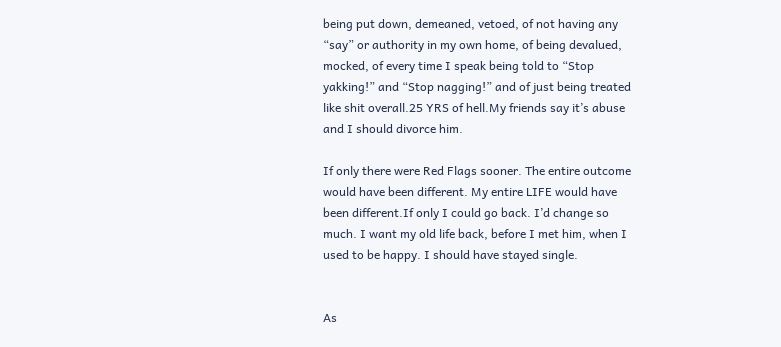being put down, demeaned, vetoed, of not having any “say” or authority in my own home, of being devalued, mocked, of every time I speak being told to “Stop yakking!” and “Stop nagging!” and of just being treated like shit overall.25 YRS of hell.My friends say it’s abuse and I should divorce him.

If only there were Red Flags sooner. The entire outcome would have been different. My entire LIFE would have been different.If only I could go back. I’d change so much. I want my old life back, before I met him, when I used to be happy. I should have stayed single.


As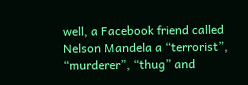well, a Facebook friend called Nelson Mandela a “terrorist”, “murderer”, “thug” and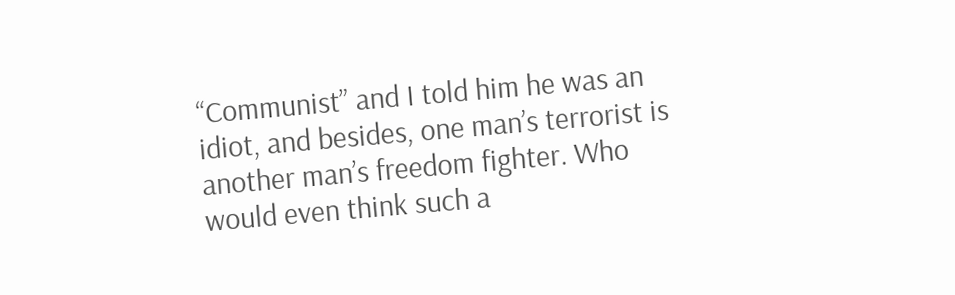“Communist” and I told him he was an idiot, and besides, one man’s terrorist is another man’s freedom fighter. Who would even think such a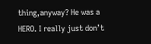thing,anyway? He was a HERO. I really just don’t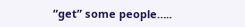“get” some people…..